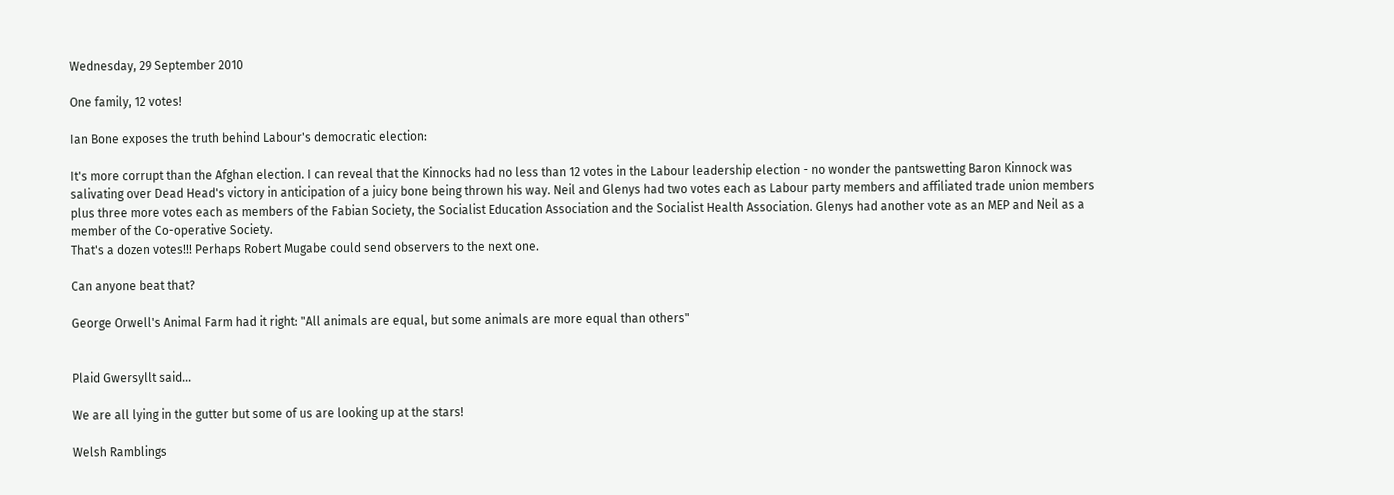Wednesday, 29 September 2010

One family, 12 votes!

Ian Bone exposes the truth behind Labour's democratic election:

It's more corrupt than the Afghan election. I can reveal that the Kinnocks had no less than 12 votes in the Labour leadership election - no wonder the pantswetting Baron Kinnock was salivating over Dead Head's victory in anticipation of a juicy bone being thrown his way. Neil and Glenys had two votes each as Labour party members and affiliated trade union members plus three more votes each as members of the Fabian Society, the Socialist Education Association and the Socialist Health Association. Glenys had another vote as an MEP and Neil as a member of the Co-operative Society.
That's a dozen votes!!! Perhaps Robert Mugabe could send observers to the next one.

Can anyone beat that?

George Orwell's Animal Farm had it right: "All animals are equal, but some animals are more equal than others"


Plaid Gwersyllt said...

We are all lying in the gutter but some of us are looking up at the stars!

Welsh Ramblings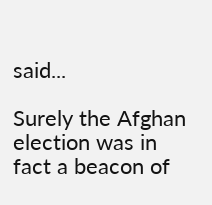said...

Surely the Afghan election was in fact a beacon of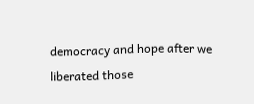democracy and hope after we liberated those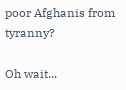poor Afghanis from tyranny?

Oh wait...